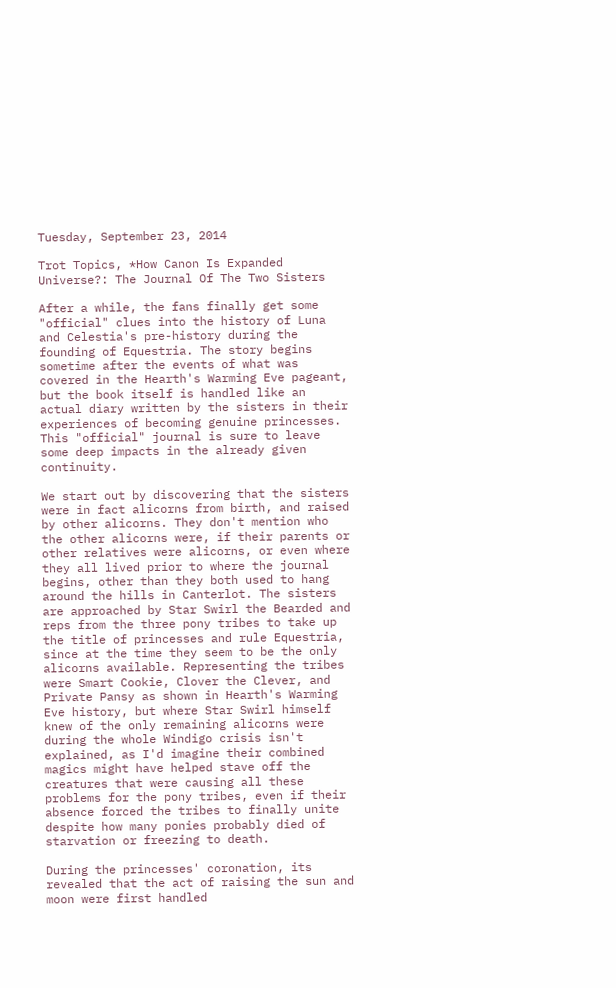Tuesday, September 23, 2014

Trot Topics, *How Canon Is Expanded Universe?: The Journal Of The Two Sisters

After a while, the fans finally get some "official" clues into the history of Luna and Celestia's pre-history during the founding of Equestria. The story begins sometime after the events of what was covered in the Hearth's Warming Eve pageant, but the book itself is handled like an actual diary written by the sisters in their experiences of becoming genuine princesses. This "official" journal is sure to leave some deep impacts in the already given continuity.

We start out by discovering that the sisters were in fact alicorns from birth, and raised by other alicorns. They don't mention who the other alicorns were, if their parents or other relatives were alicorns, or even where they all lived prior to where the journal begins, other than they both used to hang around the hills in Canterlot. The sisters are approached by Star Swirl the Bearded and reps from the three pony tribes to take up the title of princesses and rule Equestria, since at the time they seem to be the only alicorns available. Representing the tribes were Smart Cookie, Clover the Clever, and Private Pansy as shown in Hearth's Warming Eve history, but where Star Swirl himself knew of the only remaining alicorns were during the whole Windigo crisis isn't explained, as I'd imagine their combined magics might have helped stave off the creatures that were causing all these problems for the pony tribes, even if their absence forced the tribes to finally unite despite how many ponies probably died of starvation or freezing to death.

During the princesses' coronation, its revealed that the act of raising the sun and moon were first handled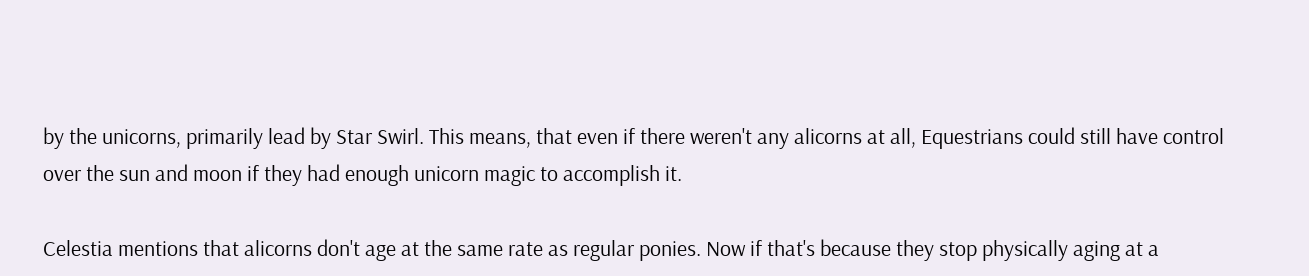by the unicorns, primarily lead by Star Swirl. This means, that even if there weren't any alicorns at all, Equestrians could still have control over the sun and moon if they had enough unicorn magic to accomplish it.

Celestia mentions that alicorns don't age at the same rate as regular ponies. Now if that's because they stop physically aging at a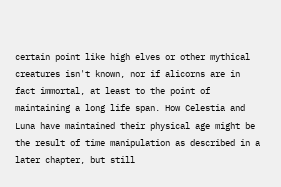certain point like high elves or other mythical creatures isn't known, nor if alicorns are in fact immortal, at least to the point of maintaining a long life span. How Celestia and Luna have maintained their physical age might be the result of time manipulation as described in a later chapter, but still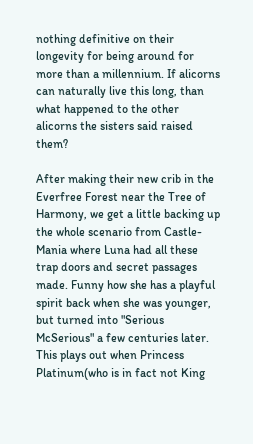nothing definitive on their longevity for being around for more than a millennium. If alicorns can naturally live this long, than what happened to the other alicorns the sisters said raised them?

After making their new crib in the Everfree Forest near the Tree of Harmony, we get a little backing up the whole scenario from Castle-Mania where Luna had all these trap doors and secret passages made. Funny how she has a playful spirit back when she was younger, but turned into "Serious McSerious" a few centuries later. This plays out when Princess Platinum(who is in fact not King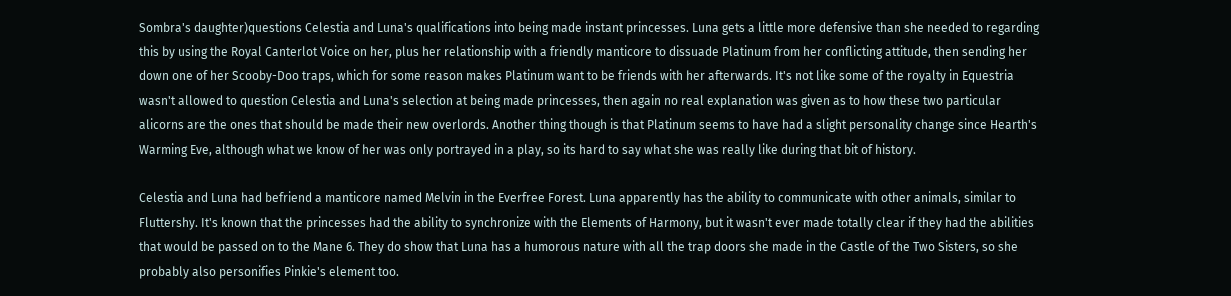Sombra's daughter)questions Celestia and Luna's qualifications into being made instant princesses. Luna gets a little more defensive than she needed to regarding this by using the Royal Canterlot Voice on her, plus her relationship with a friendly manticore to dissuade Platinum from her conflicting attitude, then sending her down one of her Scooby-Doo traps, which for some reason makes Platinum want to be friends with her afterwards. It's not like some of the royalty in Equestria wasn't allowed to question Celestia and Luna's selection at being made princesses, then again no real explanation was given as to how these two particular alicorns are the ones that should be made their new overlords. Another thing though is that Platinum seems to have had a slight personality change since Hearth's Warming Eve, although what we know of her was only portrayed in a play, so its hard to say what she was really like during that bit of history.

Celestia and Luna had befriend a manticore named Melvin in the Everfree Forest. Luna apparently has the ability to communicate with other animals, similar to Fluttershy. It's known that the princesses had the ability to synchronize with the Elements of Harmony, but it wasn't ever made totally clear if they had the abilities that would be passed on to the Mane 6. They do show that Luna has a humorous nature with all the trap doors she made in the Castle of the Two Sisters, so she probably also personifies Pinkie's element too.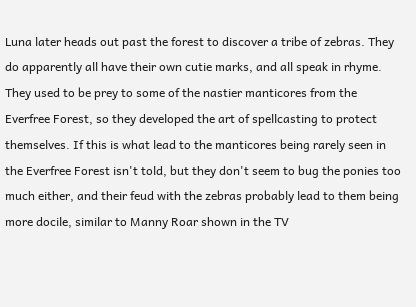Luna later heads out past the forest to discover a tribe of zebras. They do apparently all have their own cutie marks, and all speak in rhyme. They used to be prey to some of the nastier manticores from the Everfree Forest, so they developed the art of spellcasting to protect themselves. If this is what lead to the manticores being rarely seen in the Everfree Forest isn't told, but they don't seem to bug the ponies too much either, and their feud with the zebras probably lead to them being more docile, similar to Manny Roar shown in the TV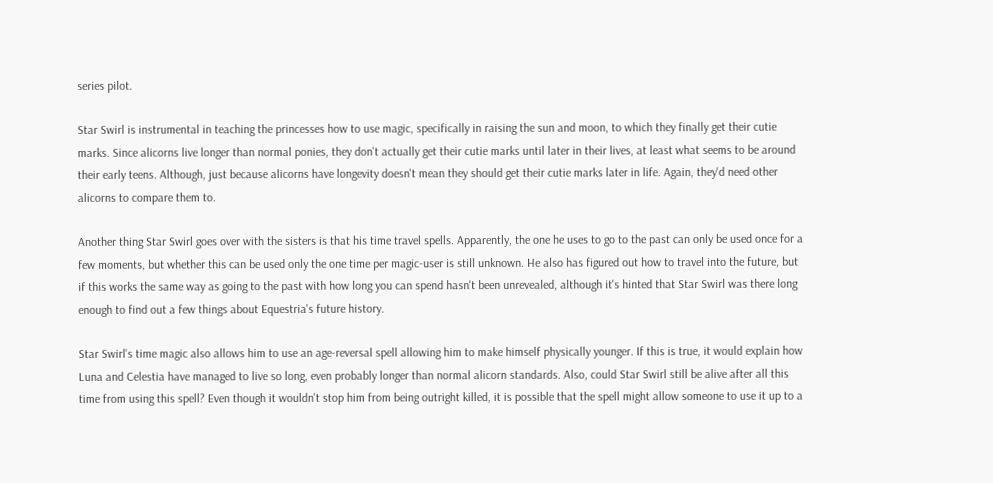series pilot.

Star Swirl is instrumental in teaching the princesses how to use magic, specifically in raising the sun and moon, to which they finally get their cutie marks. Since alicorns live longer than normal ponies, they don't actually get their cutie marks until later in their lives, at least what seems to be around their early teens. Although, just because alicorns have longevity doesn't mean they should get their cutie marks later in life. Again, they'd need other alicorns to compare them to.

Another thing Star Swirl goes over with the sisters is that his time travel spells. Apparently, the one he uses to go to the past can only be used once for a few moments, but whether this can be used only the one time per magic-user is still unknown. He also has figured out how to travel into the future, but if this works the same way as going to the past with how long you can spend hasn't been unrevealed, although it's hinted that Star Swirl was there long enough to find out a few things about Equestria's future history.

Star Swirl's time magic also allows him to use an age-reversal spell allowing him to make himself physically younger. If this is true, it would explain how Luna and Celestia have managed to live so long, even probably longer than normal alicorn standards. Also, could Star Swirl still be alive after all this time from using this spell? Even though it wouldn't stop him from being outright killed, it is possible that the spell might allow someone to use it up to a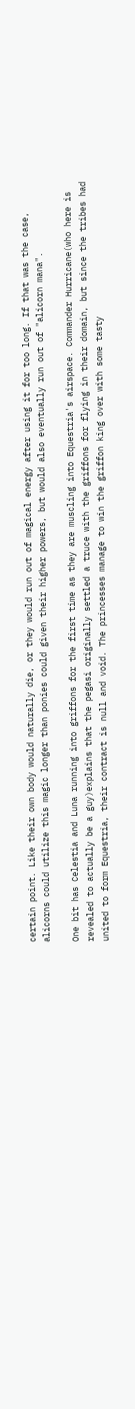certain point. Like their own body would naturally die, or they would run out of magical energy after using it for too long. If that was the case, alicorns could utilize this magic longer than ponies could given their higher powers, but would also eventually run out of "alicorn mana".

One bit has Celestia and Luna running into griffons for the first time as they are muscling into Equestria's airspace. Commander Hurricane(who here is revealed to actually be a guy)explains that the pegasi originally settled a truce with the griffons for flying in their domain, but since the tribes had united to form Equestria, their contract is null and void. The princesses manage to win the griffon king over with some tasty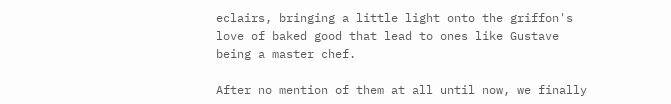eclairs, bringing a little light onto the griffon's love of baked good that lead to ones like Gustave being a master chef.

After no mention of them at all until now, we finally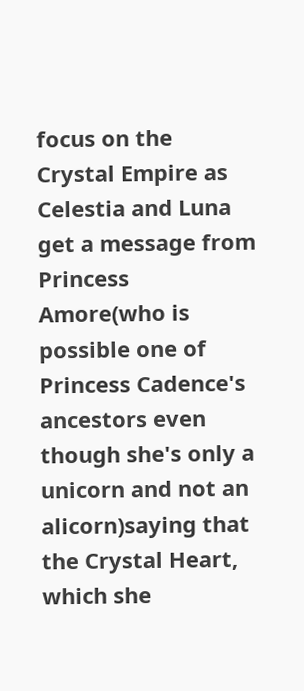focus on the Crystal Empire as Celestia and Luna get a message from Princess Amore(who is possible one of Princess Cadence's ancestors even though she's only a unicorn and not an alicorn)saying that the Crystal Heart, which she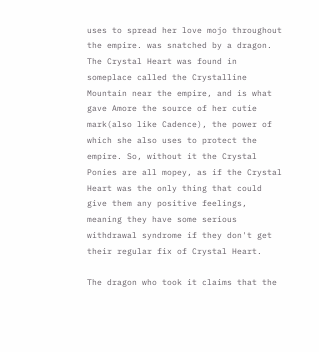uses to spread her love mojo throughout the empire. was snatched by a dragon. The Crystal Heart was found in someplace called the Crystalline Mountain near the empire, and is what gave Amore the source of her cutie mark(also like Cadence), the power of which she also uses to protect the empire. So, without it the Crystal Ponies are all mopey, as if the Crystal Heart was the only thing that could give them any positive feelings, meaning they have some serious withdrawal syndrome if they don't get their regular fix of Crystal Heart.

The dragon who took it claims that the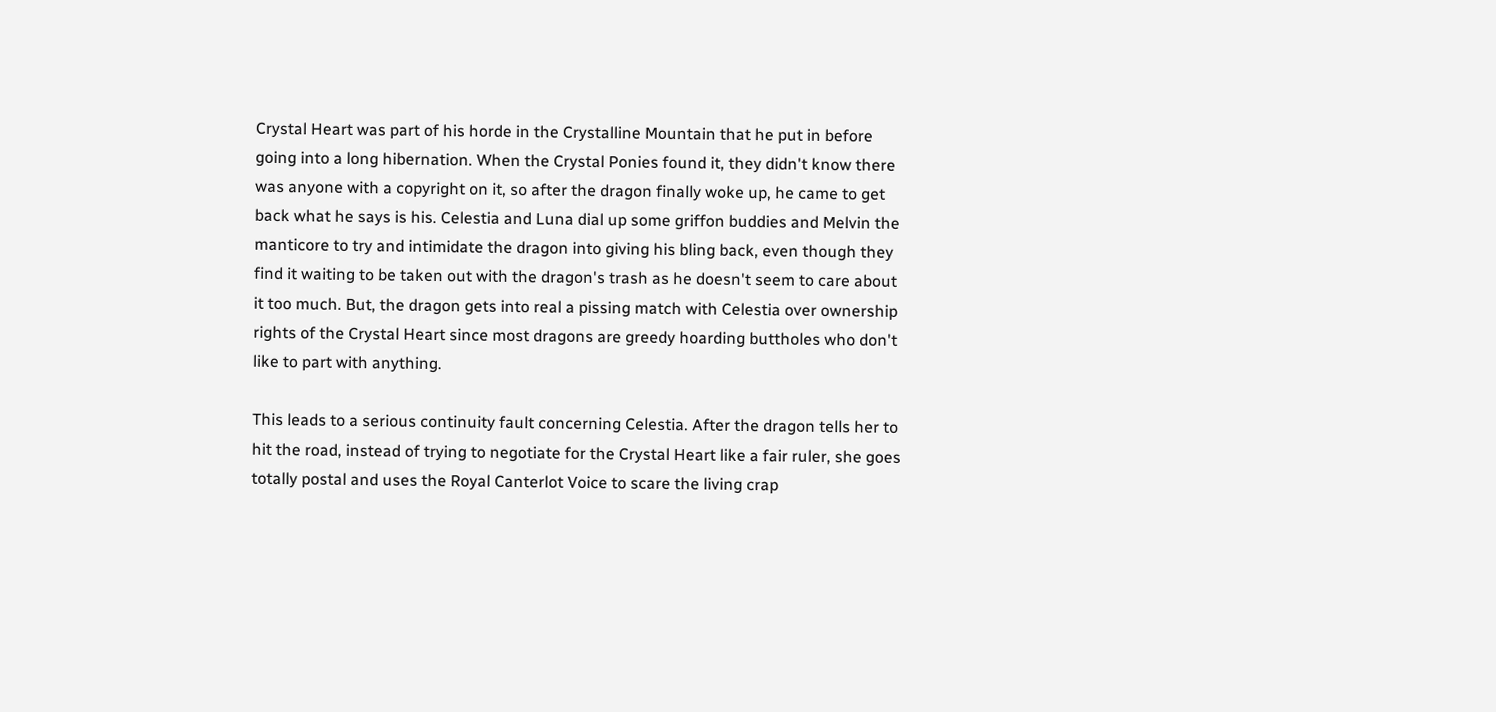Crystal Heart was part of his horde in the Crystalline Mountain that he put in before going into a long hibernation. When the Crystal Ponies found it, they didn't know there was anyone with a copyright on it, so after the dragon finally woke up, he came to get back what he says is his. Celestia and Luna dial up some griffon buddies and Melvin the manticore to try and intimidate the dragon into giving his bling back, even though they find it waiting to be taken out with the dragon's trash as he doesn't seem to care about it too much. But, the dragon gets into real a pissing match with Celestia over ownership rights of the Crystal Heart since most dragons are greedy hoarding buttholes who don't like to part with anything.

This leads to a serious continuity fault concerning Celestia. After the dragon tells her to hit the road, instead of trying to negotiate for the Crystal Heart like a fair ruler, she goes totally postal and uses the Royal Canterlot Voice to scare the living crap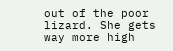out of the poor lizard. She gets way more high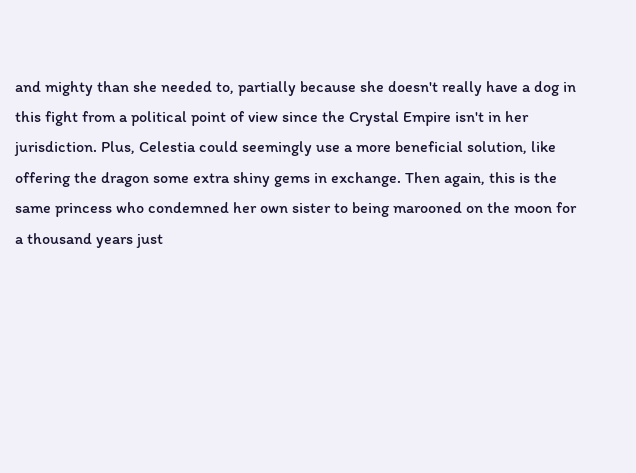and mighty than she needed to, partially because she doesn't really have a dog in this fight from a political point of view since the Crystal Empire isn't in her jurisdiction. Plus, Celestia could seemingly use a more beneficial solution, like offering the dragon some extra shiny gems in exchange. Then again, this is the same princess who condemned her own sister to being marooned on the moon for a thousand years just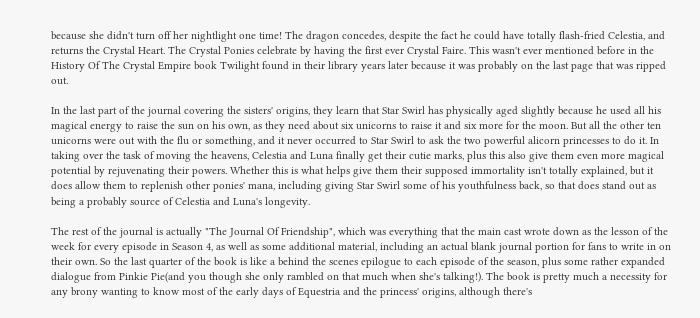because she didn't turn off her nightlight one time! The dragon concedes, despite the fact he could have totally flash-fried Celestia, and returns the Crystal Heart. The Crystal Ponies celebrate by having the first ever Crystal Faire. This wasn't ever mentioned before in the History Of The Crystal Empire book Twilight found in their library years later because it was probably on the last page that was ripped out.

In the last part of the journal covering the sisters' origins, they learn that Star Swirl has physically aged slightly because he used all his magical energy to raise the sun on his own, as they need about six unicorns to raise it and six more for the moon. But all the other ten unicorns were out with the flu or something, and it never occurred to Star Swirl to ask the two powerful alicorn princesses to do it. In taking over the task of moving the heavens, Celestia and Luna finally get their cutie marks, plus this also give them even more magical potential by rejuvenating their powers. Whether this is what helps give them their supposed immortality isn't totally explained, but it does allow them to replenish other ponies' mana, including giving Star Swirl some of his youthfulness back, so that does stand out as being a probably source of Celestia and Luna's longevity.

The rest of the journal is actually "The Journal Of Friendship", which was everything that the main cast wrote down as the lesson of the week for every episode in Season 4, as well as some additional material, including an actual blank journal portion for fans to write in on their own. So the last quarter of the book is like a behind the scenes epilogue to each episode of the season, plus some rather expanded dialogue from Pinkie Pie(and you though she only rambled on that much when she's talking!). The book is pretty much a necessity for any brony wanting to know most of the early days of Equestria and the princess' origins, although there's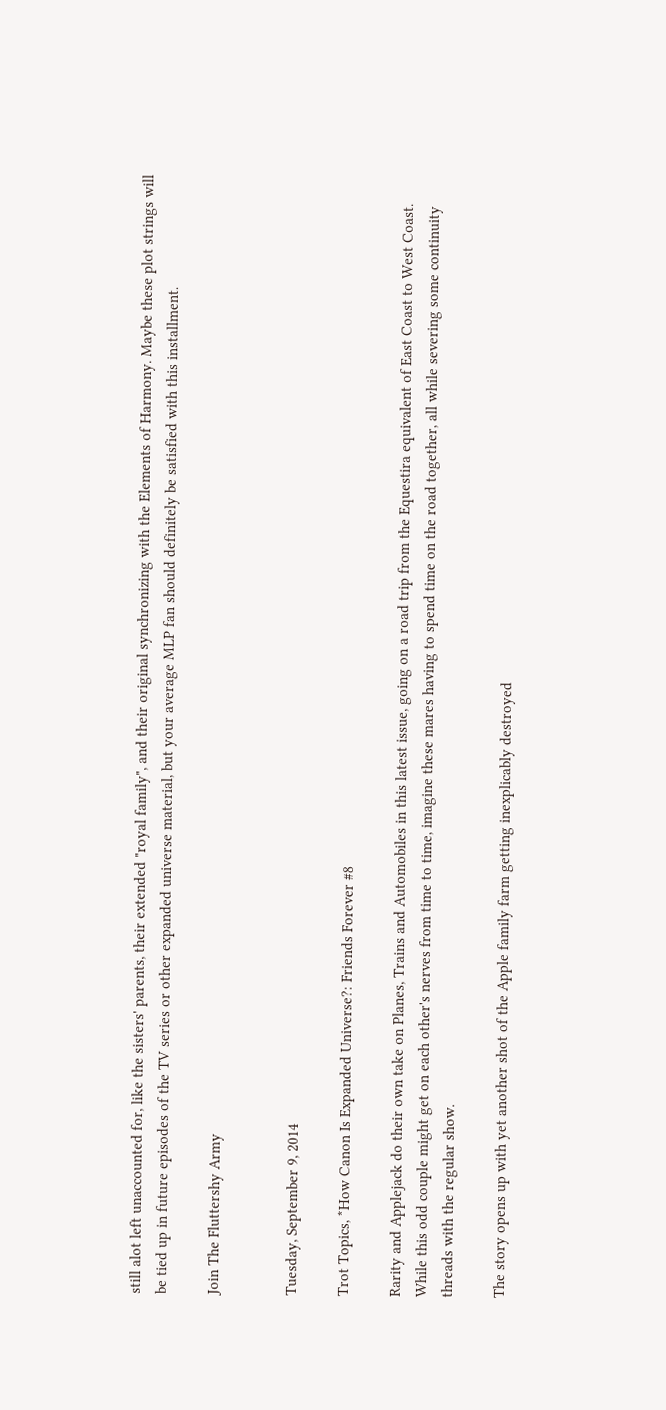still alot left unaccounted for, like the sisters' parents, their extended "royal family", and their original synchronizing with the Elements of Harmony. Maybe these plot strings will be tied up in future episodes of the TV series or other expanded universe material, but your average MLP fan should definitely be satisfied with this installment.

Join The Fluttershy Army


Tuesday, September 9, 2014

Trot Topics, *How Canon Is Expanded Universe?: Friends Forever #8

Rarity and Applejack do their own take on Planes, Trains and Automobiles in this latest issue, going on a road trip from the Equestira equivalent of East Coast to West Coast. While this odd couple might get on each other's nerves from time to time, imagine these mares having to spend time on the road together, all while severing some continuity threads with the regular show.

The story opens up with yet another shot of the Apple family farm getting inexplicably destroyed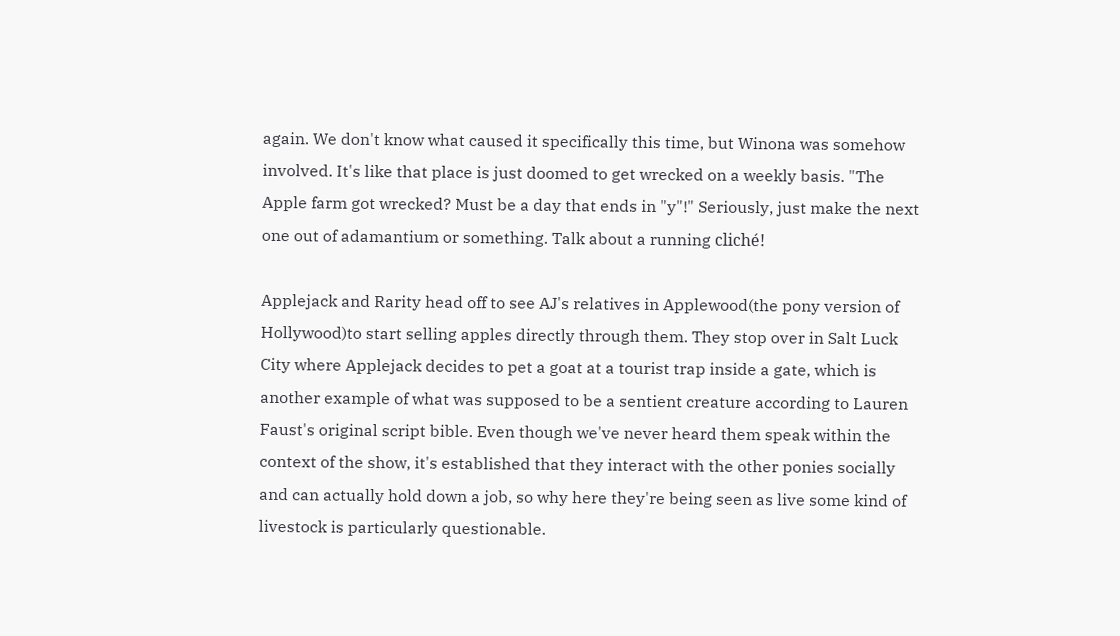again. We don't know what caused it specifically this time, but Winona was somehow involved. It's like that place is just doomed to get wrecked on a weekly basis. "The Apple farm got wrecked? Must be a day that ends in "y"!" Seriously, just make the next one out of adamantium or something. Talk about a running cliché!

Applejack and Rarity head off to see AJ's relatives in Applewood(the pony version of Hollywood)to start selling apples directly through them. They stop over in Salt Luck City where Applejack decides to pet a goat at a tourist trap inside a gate, which is another example of what was supposed to be a sentient creature according to Lauren Faust's original script bible. Even though we've never heard them speak within the context of the show, it's established that they interact with the other ponies socially and can actually hold down a job, so why here they're being seen as live some kind of livestock is particularly questionable.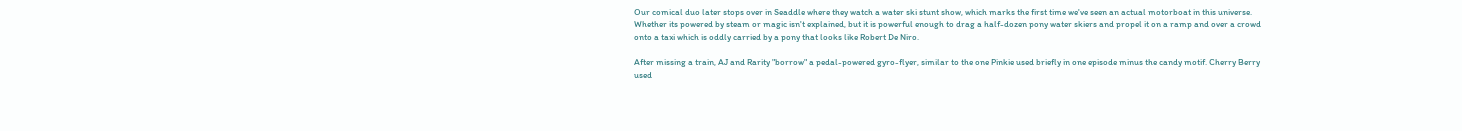Our comical duo later stops over in Seaddle where they watch a water ski stunt show, which marks the first time we've seen an actual motorboat in this universe. Whether its powered by steam or magic isn't explained, but it is powerful enough to drag a half-dozen pony water skiers and propel it on a ramp and over a crowd onto a taxi which is oddly carried by a pony that looks like Robert De Niro.

After missing a train, AJ and Rarity "borrow" a pedal-powered gyro-flyer, similar to the one Pinkie used briefly in one episode minus the candy motif. Cherry Berry used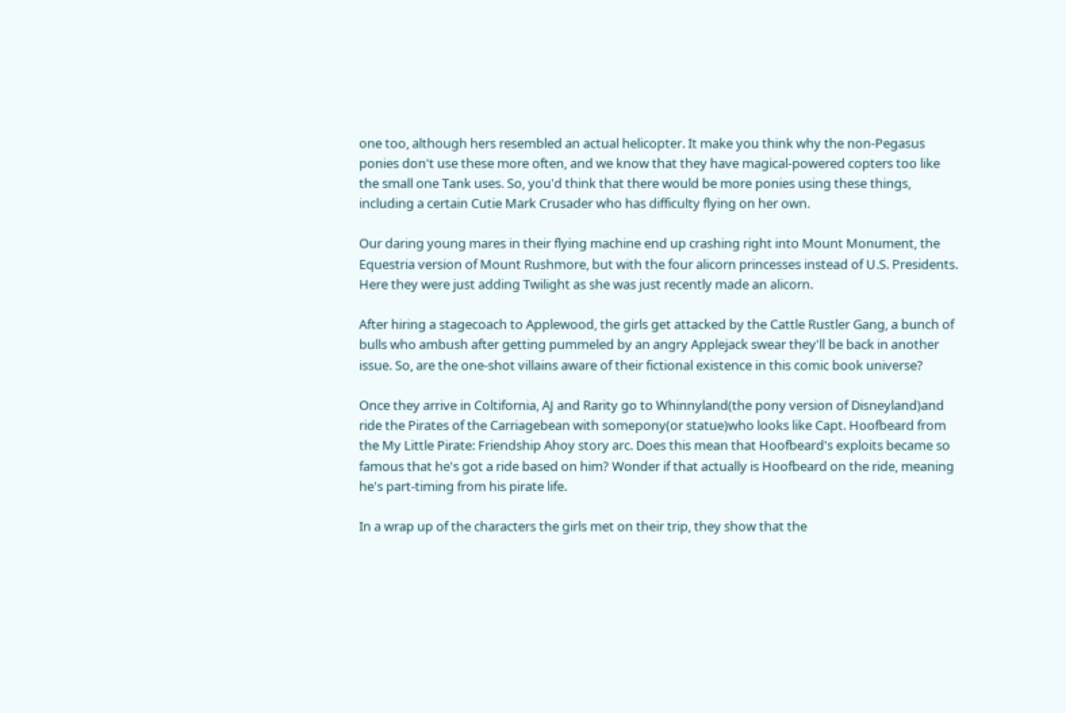one too, although hers resembled an actual helicopter. It make you think why the non-Pegasus ponies don't use these more often, and we know that they have magical-powered copters too like the small one Tank uses. So, you'd think that there would be more ponies using these things, including a certain Cutie Mark Crusader who has difficulty flying on her own.

Our daring young mares in their flying machine end up crashing right into Mount Monument, the Equestria version of Mount Rushmore, but with the four alicorn princesses instead of U.S. Presidents. Here they were just adding Twilight as she was just recently made an alicorn.

After hiring a stagecoach to Applewood, the girls get attacked by the Cattle Rustler Gang, a bunch of bulls who ambush after getting pummeled by an angry Applejack swear they'll be back in another issue. So, are the one-shot villains aware of their fictional existence in this comic book universe?

Once they arrive in Coltifornia, AJ and Rarity go to Whinnyland(the pony version of Disneyland)and ride the Pirates of the Carriagebean with somepony(or statue)who looks like Capt. Hoofbeard from the My Little Pirate: Friendship Ahoy story arc. Does this mean that Hoofbeard's exploits became so famous that he's got a ride based on him? Wonder if that actually is Hoofbeard on the ride, meaning he's part-timing from his pirate life.

In a wrap up of the characters the girls met on their trip, they show that the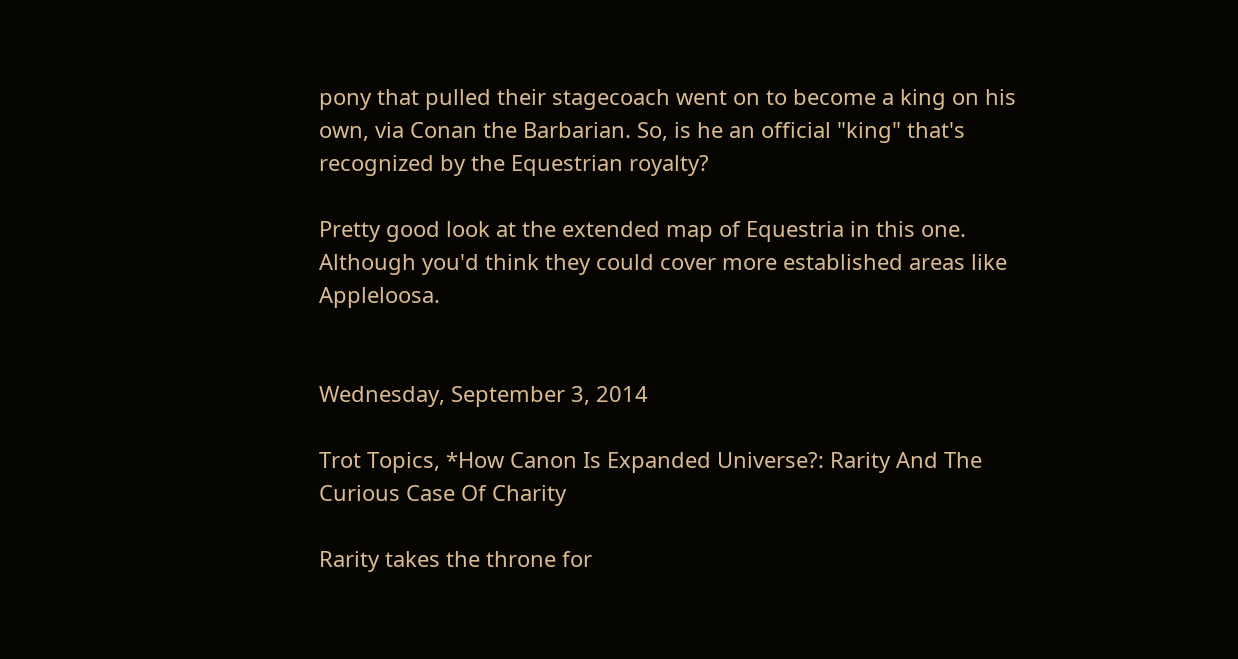pony that pulled their stagecoach went on to become a king on his own, via Conan the Barbarian. So, is he an official "king" that's recognized by the Equestrian royalty?

Pretty good look at the extended map of Equestria in this one. Although you'd think they could cover more established areas like Appleloosa.


Wednesday, September 3, 2014

Trot Topics, *How Canon Is Expanded Universe?: Rarity And The Curious Case Of Charity

Rarity takes the throne for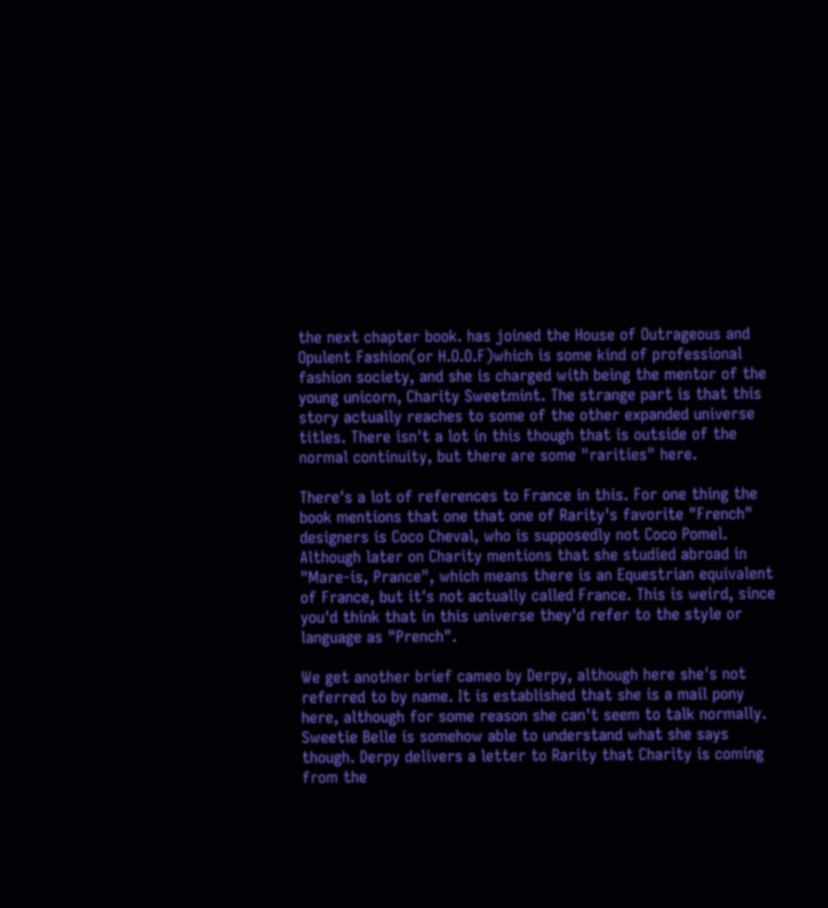the next chapter book. has joined the House of Outrageous and Opulent Fashion(or H.O.O.F)which is some kind of professional fashion society, and she is charged with being the mentor of the young unicorn, Charity Sweetmint. The strange part is that this story actually reaches to some of the other expanded universe titles. There isn't a lot in this though that is outside of the normal continuity, but there are some "rarities" here.

There's a lot of references to France in this. For one thing the book mentions that one that one of Rarity's favorite "French" designers is Coco Cheval, who is supposedly not Coco Pomel. Although later on Charity mentions that she studied abroad in "Mare-is, Prance", which means there is an Equestrian equivalent of France, but it's not actually called France. This is weird, since you'd think that in this universe they'd refer to the style or language as "Prench".

We get another brief cameo by Derpy, although here she's not referred to by name. It is established that she is a mail pony here, although for some reason she can't seem to talk normally. Sweetie Belle is somehow able to understand what she says though. Derpy delivers a letter to Rarity that Charity is coming from the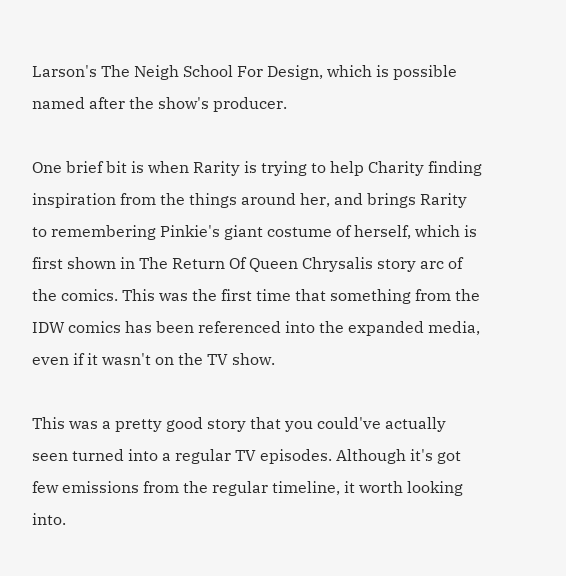Larson's The Neigh School For Design, which is possible named after the show's producer.

One brief bit is when Rarity is trying to help Charity finding inspiration from the things around her, and brings Rarity to remembering Pinkie's giant costume of herself, which is first shown in The Return Of Queen Chrysalis story arc of the comics. This was the first time that something from the IDW comics has been referenced into the expanded media, even if it wasn't on the TV show.

This was a pretty good story that you could've actually seen turned into a regular TV episodes. Although it's got few emissions from the regular timeline, it worth looking into.